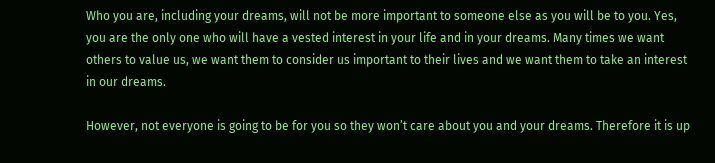Who you are, including your dreams, will not be more important to someone else as you will be to you. Yes, you are the only one who will have a vested interest in your life and in your dreams. Many times we want others to value us, we want them to consider us important to their lives and we want them to take an interest in our dreams.

However, not everyone is going to be for you so they won’t care about you and your dreams. Therefore it is up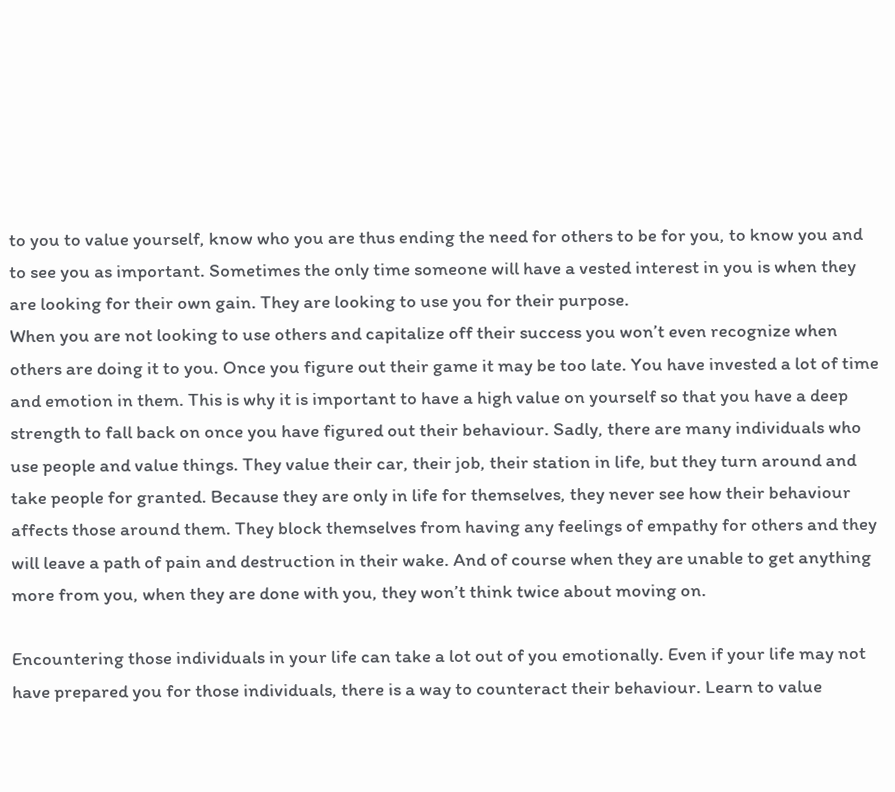to you to value yourself, know who you are thus ending the need for others to be for you, to know you and to see you as important. Sometimes the only time someone will have a vested interest in you is when they are looking for their own gain. They are looking to use you for their purpose.
When you are not looking to use others and capitalize off their success you won’t even recognize when others are doing it to you. Once you figure out their game it may be too late. You have invested a lot of time and emotion in them. This is why it is important to have a high value on yourself so that you have a deep strength to fall back on once you have figured out their behaviour. Sadly, there are many individuals who use people and value things. They value their car, their job, their station in life, but they turn around and take people for granted. Because they are only in life for themselves, they never see how their behaviour affects those around them. They block themselves from having any feelings of empathy for others and they will leave a path of pain and destruction in their wake. And of course when they are unable to get anything more from you, when they are done with you, they won’t think twice about moving on.

Encountering those individuals in your life can take a lot out of you emotionally. Even if your life may not have prepared you for those individuals, there is a way to counteract their behaviour. Learn to value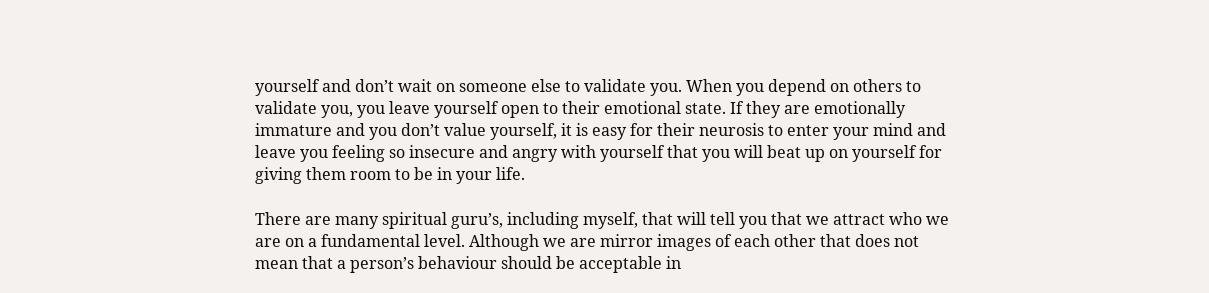yourself and don’t wait on someone else to validate you. When you depend on others to validate you, you leave yourself open to their emotional state. If they are emotionally immature and you don’t value yourself, it is easy for their neurosis to enter your mind and leave you feeling so insecure and angry with yourself that you will beat up on yourself for giving them room to be in your life.

There are many spiritual guru’s, including myself, that will tell you that we attract who we are on a fundamental level. Although we are mirror images of each other that does not mean that a person’s behaviour should be acceptable in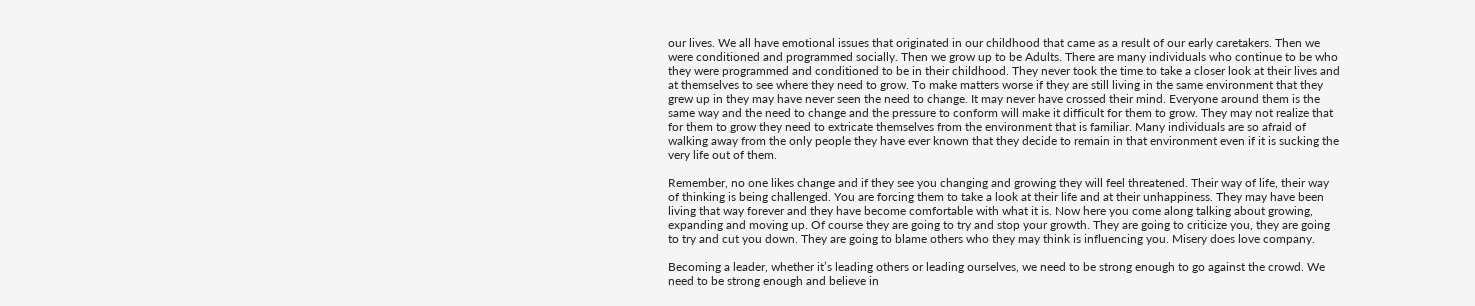our lives. We all have emotional issues that originated in our childhood that came as a result of our early caretakers. Then we were conditioned and programmed socially. Then we grow up to be Adults. There are many individuals who continue to be who they were programmed and conditioned to be in their childhood. They never took the time to take a closer look at their lives and at themselves to see where they need to grow. To make matters worse if they are still living in the same environment that they grew up in they may have never seen the need to change. It may never have crossed their mind. Everyone around them is the same way and the need to change and the pressure to conform will make it difficult for them to grow. They may not realize that for them to grow they need to extricate themselves from the environment that is familiar. Many individuals are so afraid of walking away from the only people they have ever known that they decide to remain in that environment even if it is sucking the very life out of them.

Remember, no one likes change and if they see you changing and growing they will feel threatened. Their way of life, their way of thinking is being challenged. You are forcing them to take a look at their life and at their unhappiness. They may have been living that way forever and they have become comfortable with what it is. Now here you come along talking about growing, expanding and moving up. Of course they are going to try and stop your growth. They are going to criticize you, they are going to try and cut you down. They are going to blame others who they may think is influencing you. Misery does love company.

Becoming a leader, whether it’s leading others or leading ourselves, we need to be strong enough to go against the crowd. We need to be strong enough and believe in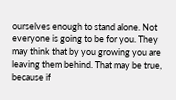ourselves enough to stand alone. Not everyone is going to be for you. They may think that by you growing you are leaving them behind. That may be true, because if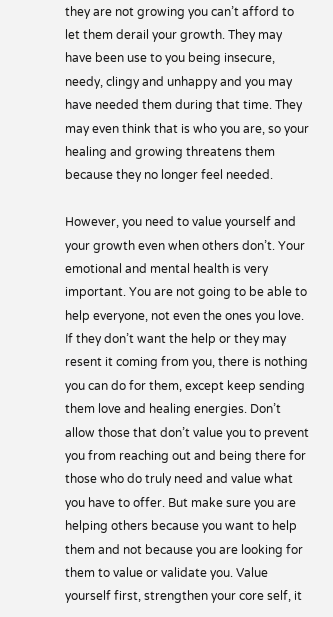they are not growing you can’t afford to let them derail your growth. They may have been use to you being insecure, needy, clingy and unhappy and you may have needed them during that time. They may even think that is who you are, so your healing and growing threatens them because they no longer feel needed.

However, you need to value yourself and your growth even when others don’t. Your emotional and mental health is very important. You are not going to be able to help everyone, not even the ones you love. If they don’t want the help or they may resent it coming from you, there is nothing you can do for them, except keep sending them love and healing energies. Don’t allow those that don’t value you to prevent you from reaching out and being there for those who do truly need and value what you have to offer. But make sure you are helping others because you want to help them and not because you are looking for them to value or validate you. Value yourself first, strengthen your core self, it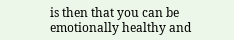is then that you can be emotionally healthy and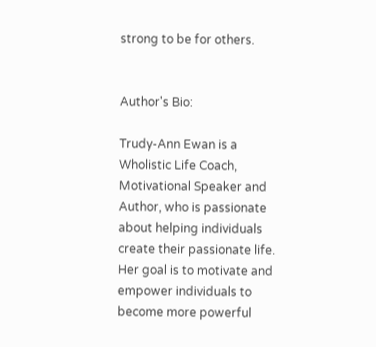strong to be for others.


Author's Bio:

Trudy-Ann Ewan is a Wholistic Life Coach, Motivational Speaker and Author, who is passionate about helping individuals create their passionate life. Her goal is to motivate and empower individuals to become more powerful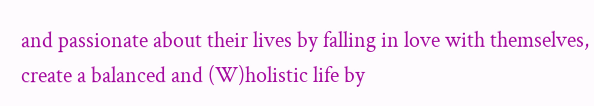and passionate about their lives by falling in love with themselves, create a balanced and (W)holistic life by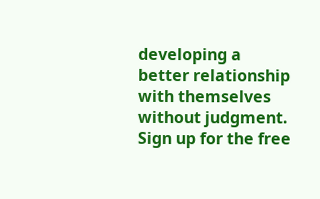developing a better relationship with themselves without judgment. Sign up for the free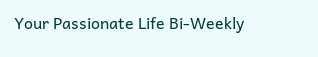Your Passionate Life Bi-Weekly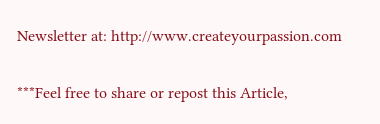Newsletter at: http://www.createyourpassion.com

***Feel free to share or repost this Article,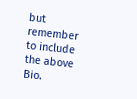but remember to include the above Bio.